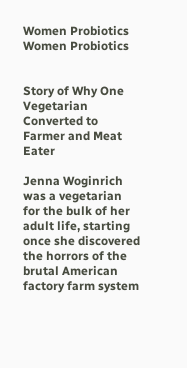Women Probiotics Women Probiotics


Story of Why One Vegetarian Converted to Farmer and Meat Eater

Jenna Woginrich was a vegetarian for the bulk of her adult life, starting once she discovered the horrors of the brutal American factory farm system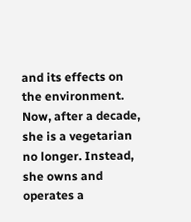and its effects on the environment. Now, after a decade, she is a vegetarian no longer. Instead, she owns and operates a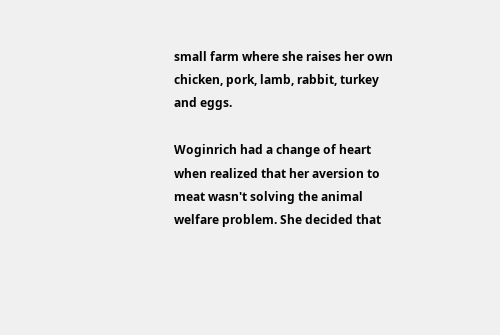small farm where she raises her own chicken, pork, lamb, rabbit, turkey and eggs.

Woginrich had a change of heart when realized that her aversion to meat wasn't solving the animal welfare problem. She decided that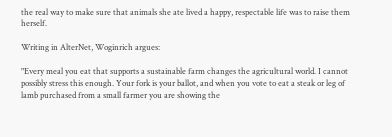the real way to make sure that animals she ate lived a happy, respectable life was to raise them herself.

Writing in AlterNet, Woginrich argues:

"Every meal you eat that supports a sustainable farm changes the agricultural world. I cannot possibly stress this enough. Your fork is your ballot, and when you vote to eat a steak or leg of lamb purchased from a small farmer you are showing the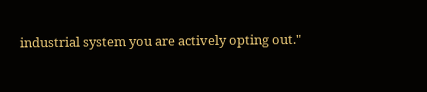industrial system you are actively opting out."